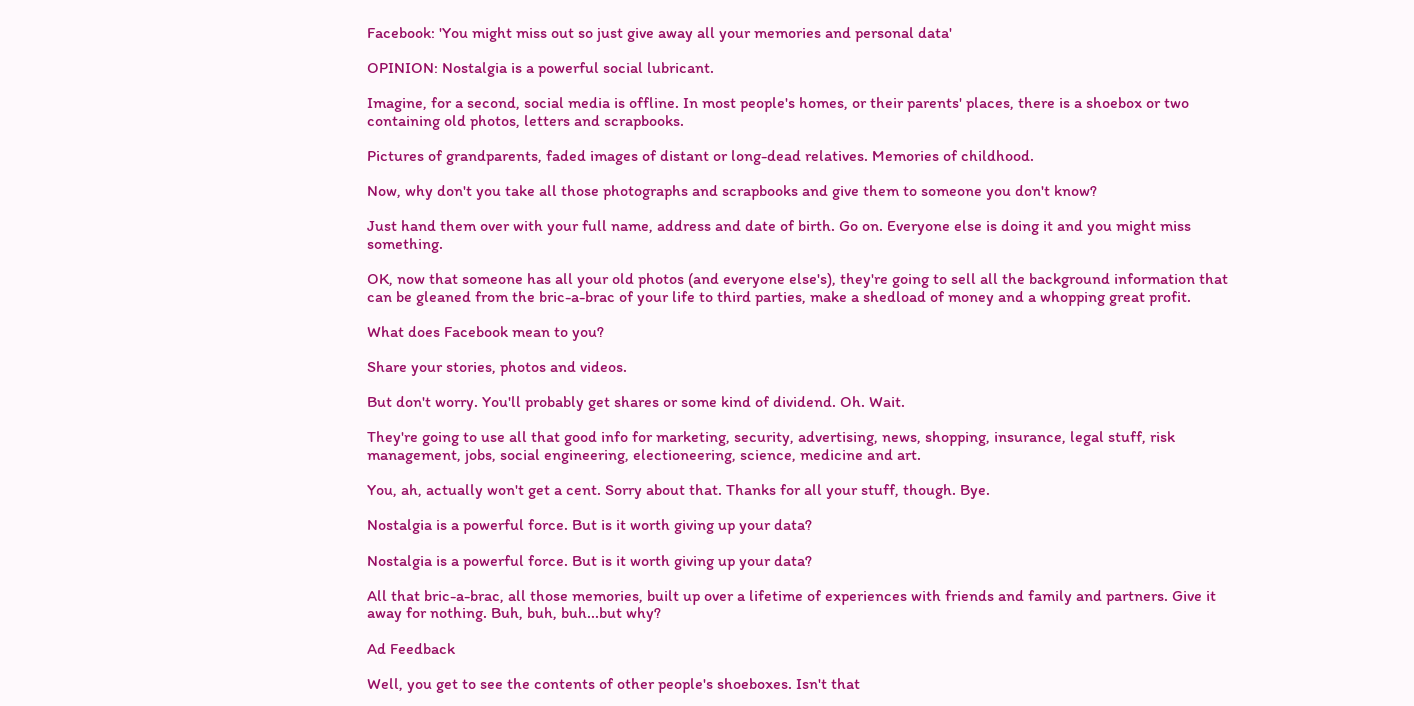Facebook: 'You might miss out so just give away all your memories and personal data'

OPINION: Nostalgia is a powerful social lubricant.

Imagine, for a second, social media is offline. In most people's homes, or their parents' places, there is a shoebox or two containing old photos, letters and scrapbooks.

Pictures of grandparents, faded images of distant or long-dead relatives. Memories of childhood.

Now, why don't you take all those photographs and scrapbooks and give them to someone you don't know?

Just hand them over with your full name, address and date of birth. Go on. Everyone else is doing it and you might miss something.

OK, now that someone has all your old photos (and everyone else's), they're going to sell all the background information that can be gleaned from the bric-a-brac of your life to third parties, make a shedload of money and a whopping great profit.

What does Facebook mean to you?

Share your stories, photos and videos.

But don't worry. You'll probably get shares or some kind of dividend. Oh. Wait.

They're going to use all that good info for marketing, security, advertising, news, shopping, insurance, legal stuff, risk management, jobs, social engineering, electioneering, science, medicine and art.

You, ah, actually won't get a cent. Sorry about that. Thanks for all your stuff, though. Bye.

Nostalgia is a powerful force. But is it worth giving up your data?

Nostalgia is a powerful force. But is it worth giving up your data?

All that bric-a-brac, all those memories, built up over a lifetime of experiences with friends and family and partners. Give it away for nothing. Buh, buh, buh...but why?

Ad Feedback

Well, you get to see the contents of other people's shoeboxes. Isn't that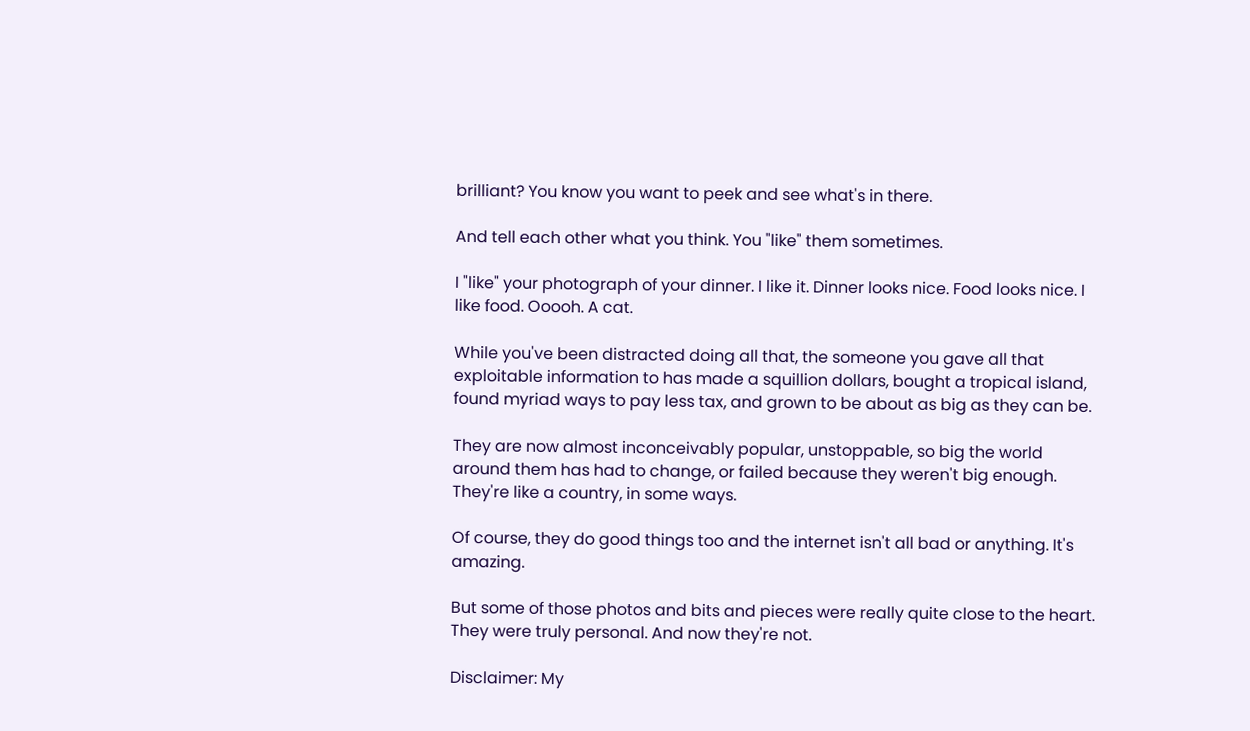brilliant? You know you want to peek and see what's in there.

And tell each other what you think. You "like" them sometimes.

I "like" your photograph of your dinner. I like it. Dinner looks nice. Food looks nice. I like food. Ooooh. A cat.

While you've been distracted doing all that, the someone you gave all that exploitable information to has made a squillion dollars, bought a tropical island, found myriad ways to pay less tax, and grown to be about as big as they can be.

They are now almost inconceivably popular, unstoppable, so big the world around them has had to change, or failed because they weren't big enough. They're like a country, in some ways.

Of course, they do good things too and the internet isn't all bad or anything. It's amazing.

But some of those photos and bits and pieces were really quite close to the heart. They were truly personal. And now they're not.

Disclaimer: My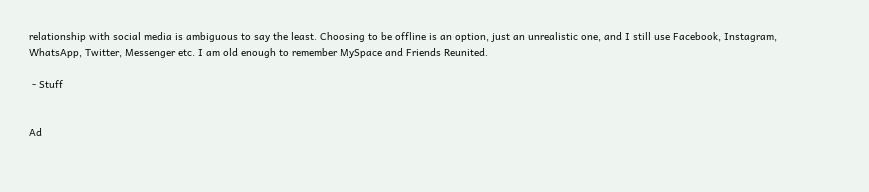relationship with social media is ambiguous to say the least. Choosing to be offline is an option, just an unrealistic one, and I still use Facebook, Instagram, WhatsApp, Twitter, Messenger etc. I am old enough to remember MySpace and Friends Reunited.

 - Stuff


Ad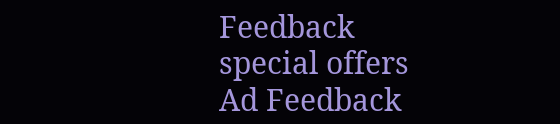Feedback
special offers
Ad Feedback